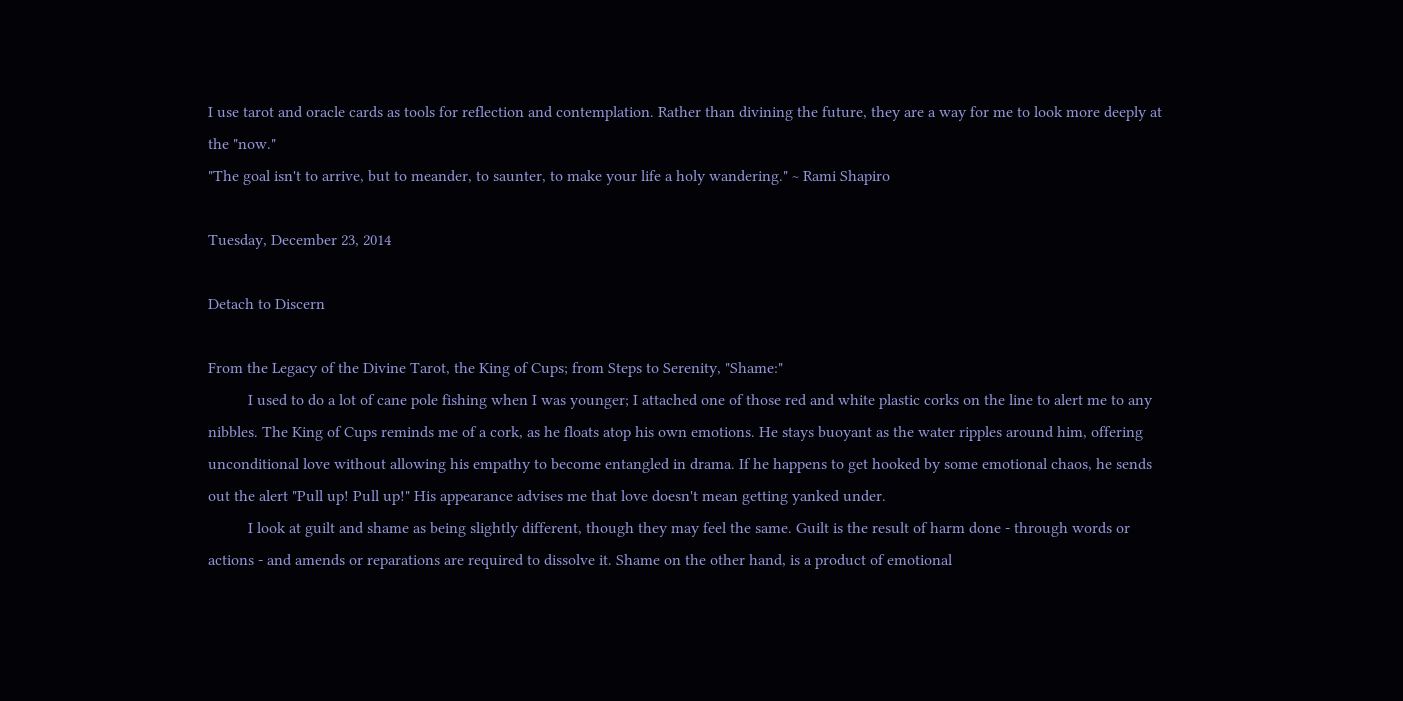I use tarot and oracle cards as tools for reflection and contemplation. Rather than divining the future, they are a way for me to look more deeply at the "now."
"The goal isn't to arrive, but to meander, to saunter, to make your life a holy wandering." ~ Rami Shapiro

Tuesday, December 23, 2014

Detach to Discern

From the Legacy of the Divine Tarot, the King of Cups; from Steps to Serenity, "Shame:"
          I used to do a lot of cane pole fishing when I was younger; I attached one of those red and white plastic corks on the line to alert me to any nibbles. The King of Cups reminds me of a cork, as he floats atop his own emotions. He stays buoyant as the water ripples around him, offering unconditional love without allowing his empathy to become entangled in drama. If he happens to get hooked by some emotional chaos, he sends out the alert "Pull up! Pull up!" His appearance advises me that love doesn't mean getting yanked under.
          I look at guilt and shame as being slightly different, though they may feel the same. Guilt is the result of harm done - through words or actions - and amends or reparations are required to dissolve it. Shame on the other hand, is a product of emotional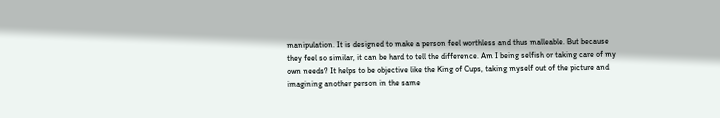manipulation. It is designed to make a person feel worthless and thus malleable. But because they feel so similar, it can be hard to tell the difference. Am I being selfish or taking care of my own needs? It helps to be objective like the King of Cups, taking myself out of the picture and imagining another person in the same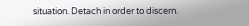situation. Detach in order to discern.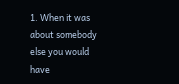1. When it was about somebody else you would have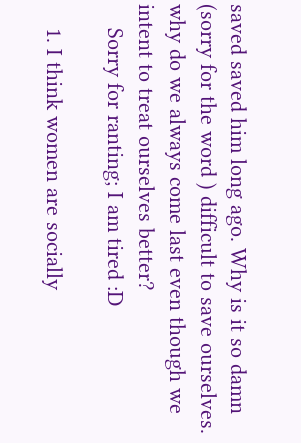saved saved him long ago. Why is it so damn (sorry for the word ) difficult to save ourselves. why do we always come last even though we intent to treat ourselves better?
    Sorry for ranting; I am tired :D

    1. I think women are socially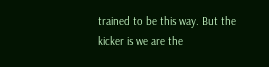trained to be this way. But the kicker is we are the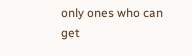only ones who can get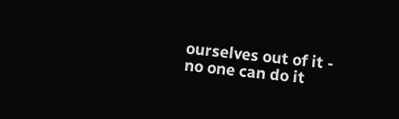ourselves out of it - no one can do it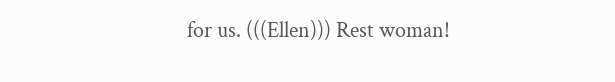for us. (((Ellen))) Rest woman!